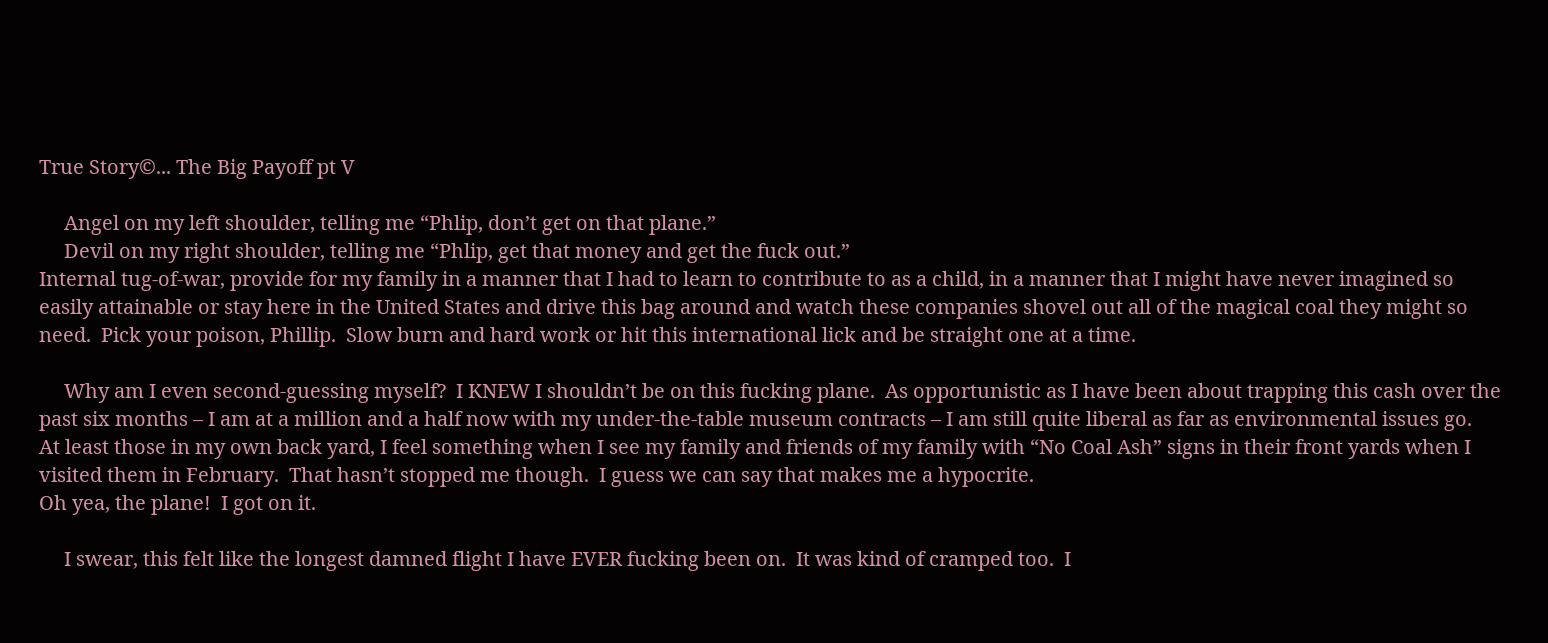True Story©... The Big Payoff pt V

     Angel on my left shoulder, telling me “Phlip, don’t get on that plane.”
     Devil on my right shoulder, telling me “Phlip, get that money and get the fuck out.”
Internal tug-of-war, provide for my family in a manner that I had to learn to contribute to as a child, in a manner that I might have never imagined so easily attainable or stay here in the United States and drive this bag around and watch these companies shovel out all of the magical coal they might so need.  Pick your poison, Phillip.  Slow burn and hard work or hit this international lick and be straight one at a time.

     Why am I even second-guessing myself?  I KNEW I shouldn’t be on this fucking plane.  As opportunistic as I have been about trapping this cash over the past six months – I am at a million and a half now with my under-the-table museum contracts – I am still quite liberal as far as environmental issues go.  At least those in my own back yard, I feel something when I see my family and friends of my family with “No Coal Ash” signs in their front yards when I visited them in February.  That hasn’t stopped me though.  I guess we can say that makes me a hypocrite.
Oh yea, the plane!  I got on it.

     I swear, this felt like the longest damned flight I have EVER fucking been on.  It was kind of cramped too.  I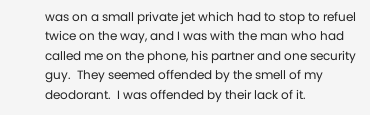was on a small private jet which had to stop to refuel twice on the way, and I was with the man who had called me on the phone, his partner and one security guy.  They seemed offended by the smell of my deodorant.  I was offended by their lack of it.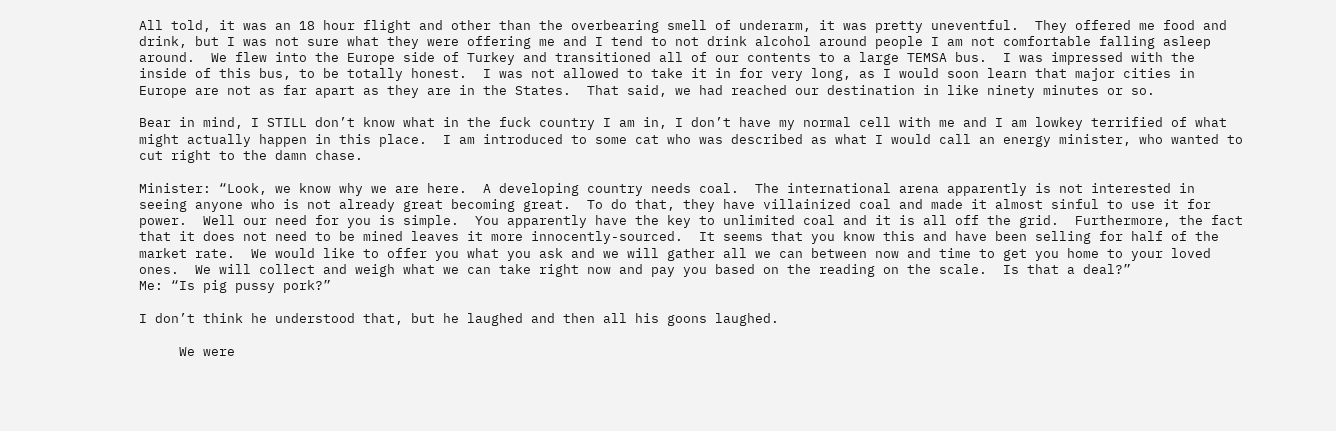All told, it was an 18 hour flight and other than the overbearing smell of underarm, it was pretty uneventful.  They offered me food and drink, but I was not sure what they were offering me and I tend to not drink alcohol around people I am not comfortable falling asleep around.  We flew into the Europe side of Turkey and transitioned all of our contents to a large TEMSA bus.  I was impressed with the inside of this bus, to be totally honest.  I was not allowed to take it in for very long, as I would soon learn that major cities in Europe are not as far apart as they are in the States.  That said, we had reached our destination in like ninety minutes or so.

Bear in mind, I STILL don’t know what in the fuck country I am in, I don’t have my normal cell with me and I am lowkey terrified of what might actually happen in this place.  I am introduced to some cat who was described as what I would call an energy minister, who wanted to cut right to the damn chase.

Minister: “Look, we know why we are here.  A developing country needs coal.  The international arena apparently is not interested in seeing anyone who is not already great becoming great.  To do that, they have villainized coal and made it almost sinful to use it for power.  Well our need for you is simple.  You apparently have the key to unlimited coal and it is all off the grid.  Furthermore, the fact that it does not need to be mined leaves it more innocently-sourced.  It seems that you know this and have been selling for half of the market rate.  We would like to offer you what you ask and we will gather all we can between now and time to get you home to your loved ones.  We will collect and weigh what we can take right now and pay you based on the reading on the scale.  Is that a deal?”
Me: “Is pig pussy pork?”

I don’t think he understood that, but he laughed and then all his goons laughed.

     We were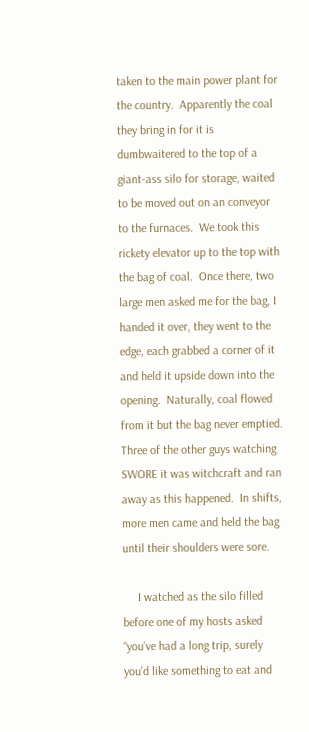taken to the main power plant for the country.  Apparently the coal they bring in for it is dumbwaitered to the top of a giant-ass silo for storage, waited to be moved out on an conveyor to the furnaces.  We took this rickety elevator up to the top with the bag of coal.  Once there, two large men asked me for the bag, I handed it over, they went to the edge, each grabbed a corner of it and held it upside down into the opening.  Naturally, coal flowed from it but the bag never emptied.  Three of the other guys watching SWORE it was witchcraft and ran away as this happened.  In shifts, more men came and held the bag until their shoulders were sore.

     I watched as the silo filled before one of my hosts asked “you’ve had a long trip, surely you’d like something to eat and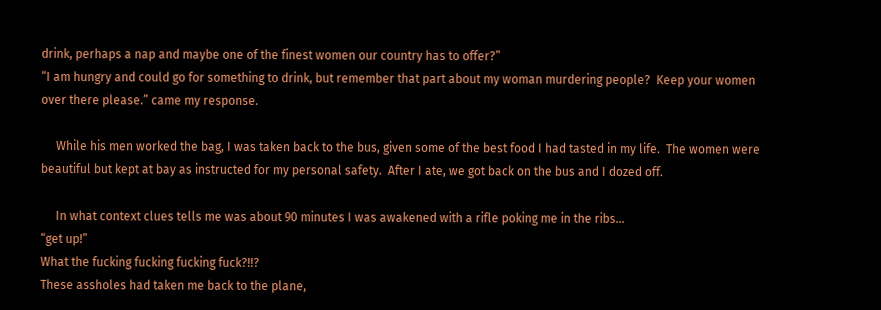drink, perhaps a nap and maybe one of the finest women our country has to offer?”
“I am hungry and could go for something to drink, but remember that part about my woman murdering people?  Keep your women over there please.” came my response.

     While his men worked the bag, I was taken back to the bus, given some of the best food I had tasted in my life.  The women were beautiful but kept at bay as instructed for my personal safety.  After I ate, we got back on the bus and I dozed off.

     In what context clues tells me was about 90 minutes I was awakened with a rifle poking me in the ribs…
“get up!”
What the fucking fucking fucking fuck?!!?
These assholes had taken me back to the plane,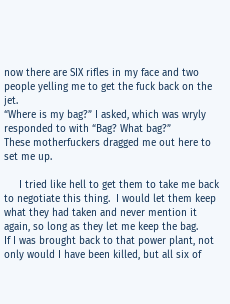now there are SIX rifles in my face and two people yelling me to get the fuck back on the jet.
“Where is my bag?” I asked, which was wryly responded to with “Bag? What bag?”
These motherfuckers dragged me out here to set me up.

     I tried like hell to get them to take me back to negotiate this thing.  I would let them keep what they had taken and never mention it again, so long as they let me keep the bag.
If I was brought back to that power plant, not only would I have been killed, but all six of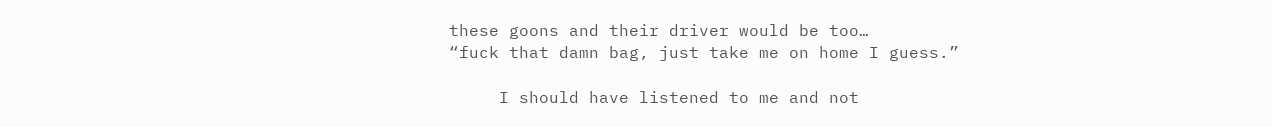these goons and their driver would be too…
“fuck that damn bag, just take me on home I guess.”

     I should have listened to me and not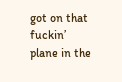got on that fuckin’ plane in the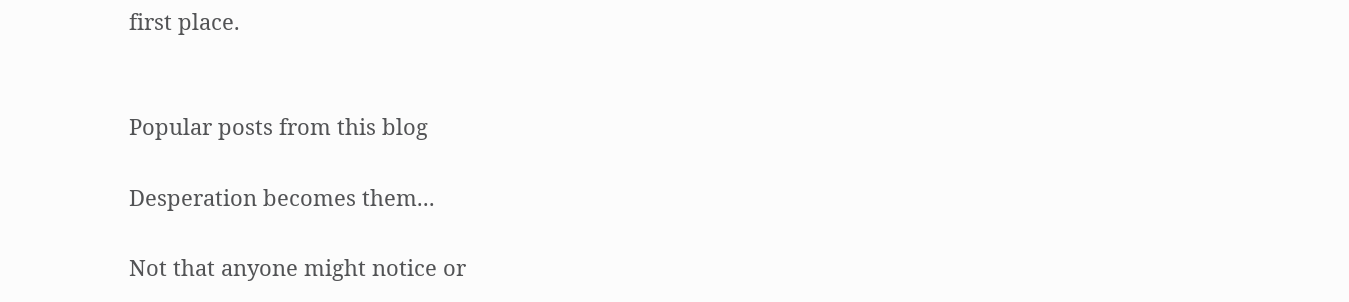first place.


Popular posts from this blog

Desperation becomes them...

Not that anyone might notice or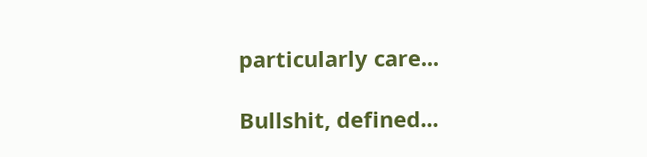particularly care...

Bullshit, defined...